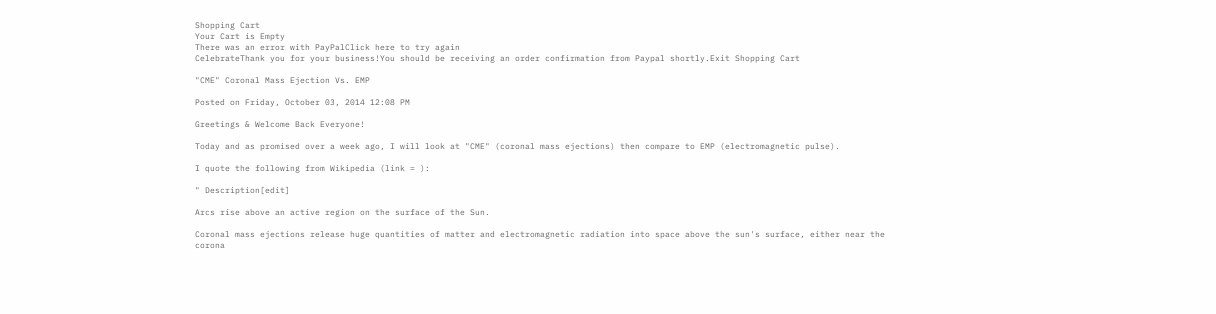Shopping Cart
Your Cart is Empty
There was an error with PayPalClick here to try again
CelebrateThank you for your business!You should be receiving an order confirmation from Paypal shortly.Exit Shopping Cart

"CME" Coronal Mass Ejection Vs. EMP

Posted on Friday, October 03, 2014 12:08 PM

Greetings & Welcome Back Everyone!

Today and as promised over a week ago, I will look at "CME" (coronal mass ejections) then compare to EMP (electromagnetic pulse).

I quote the following from Wikipedia (link = ):

" Description[edit]

Arcs rise above an active region on the surface of the Sun.

Coronal mass ejections release huge quantities of matter and electromagnetic radiation into space above the sun's surface, either near the corona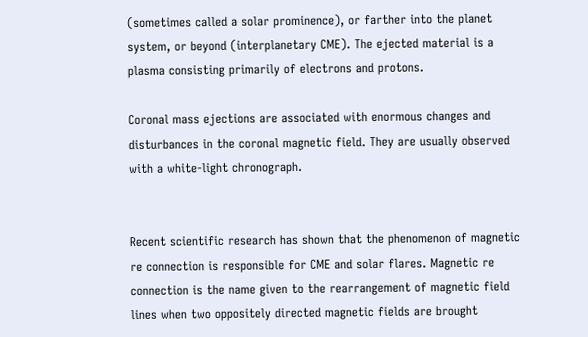(sometimes called a solar prominence), or farther into the planet system, or beyond (interplanetary CME). The ejected material is a plasma consisting primarily of electrons and protons.

Coronal mass ejections are associated with enormous changes and disturbances in the coronal magnetic field. They are usually observed with a white-light chronograph.


Recent scientific research has shown that the phenomenon of magnetic re connection is responsible for CME and solar flares. Magnetic re connection is the name given to the rearrangement of magnetic field lines when two oppositely directed magnetic fields are brought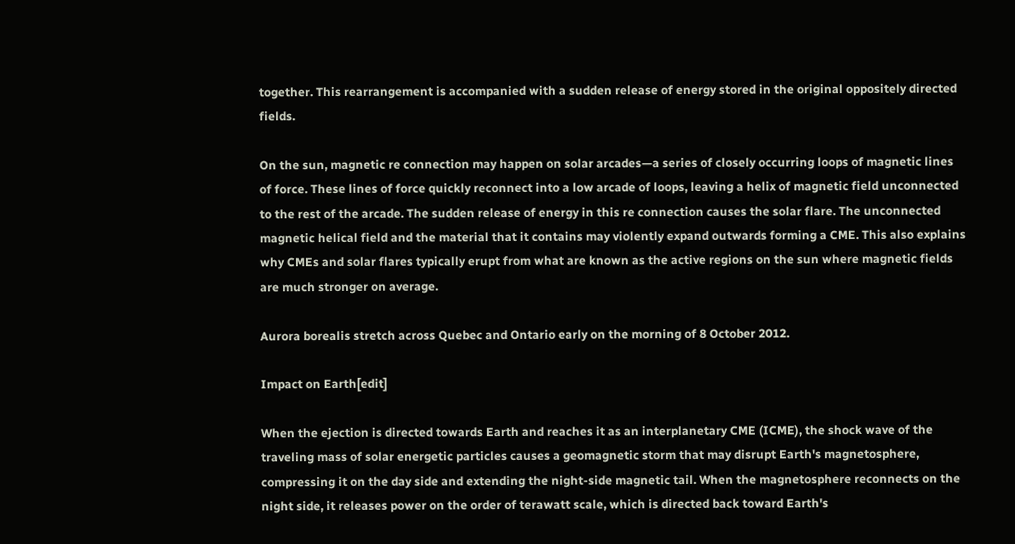together. This rearrangement is accompanied with a sudden release of energy stored in the original oppositely directed fields.

On the sun, magnetic re connection may happen on solar arcades—a series of closely occurring loops of magnetic lines of force. These lines of force quickly reconnect into a low arcade of loops, leaving a helix of magnetic field unconnected to the rest of the arcade. The sudden release of energy in this re connection causes the solar flare. The unconnected magnetic helical field and the material that it contains may violently expand outwards forming a CME. This also explains why CMEs and solar flares typically erupt from what are known as the active regions on the sun where magnetic fields are much stronger on average.

Aurora borealis stretch across Quebec and Ontario early on the morning of 8 October 2012.

Impact on Earth[edit]

When the ejection is directed towards Earth and reaches it as an interplanetary CME (ICME), the shock wave of the traveling mass of solar energetic particles causes a geomagnetic storm that may disrupt Earth's magnetosphere, compressing it on the day side and extending the night-side magnetic tail. When the magnetosphere reconnects on the night side, it releases power on the order of terawatt scale, which is directed back toward Earth's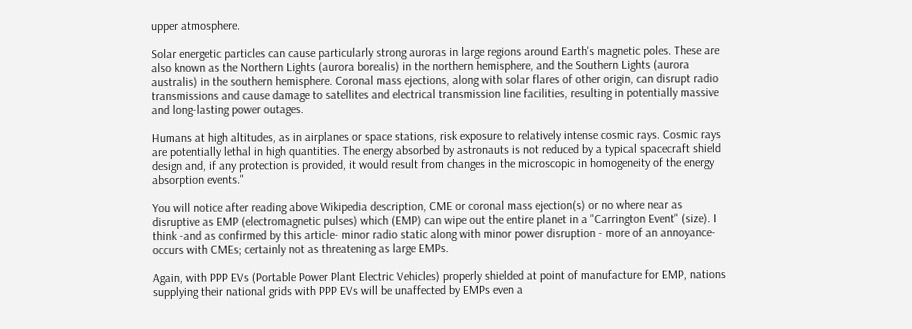upper atmosphere.

Solar energetic particles can cause particularly strong auroras in large regions around Earth's magnetic poles. These are also known as the Northern Lights (aurora borealis) in the northern hemisphere, and the Southern Lights (aurora australis) in the southern hemisphere. Coronal mass ejections, along with solar flares of other origin, can disrupt radio transmissions and cause damage to satellites and electrical transmission line facilities, resulting in potentially massive and long-lasting power outages.

Humans at high altitudes, as in airplanes or space stations, risk exposure to relatively intense cosmic rays. Cosmic rays are potentially lethal in high quantities. The energy absorbed by astronauts is not reduced by a typical spacecraft shield design and, if any protection is provided, it would result from changes in the microscopic in homogeneity of the energy absorption events."

You will notice after reading above Wikipedia description, CME or coronal mass ejection(s) or no where near as disruptive as EMP (electromagnetic pulses) which (EMP) can wipe out the entire planet in a "Carrington Event" (size). I think -and as confirmed by this article- minor radio static along with minor power disruption - more of an annoyance- occurs with CMEs; certainly not as threatening as large EMPs.

Again, with PPP EVs (Portable Power Plant Electric Vehicles) properly shielded at point of manufacture for EMP, nations supplying their national grids with PPP EVs will be unaffected by EMPs even a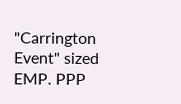"Carrington Event" sized EMP. PPP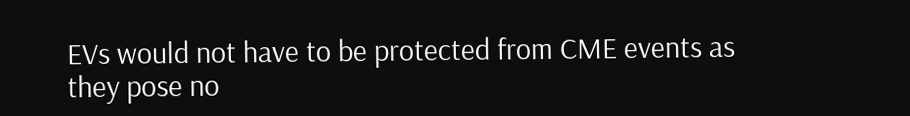EVs would not have to be protected from CME events as they pose no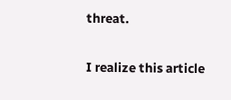threat.

I realize this article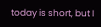today is short, but I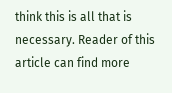think this is all that is necessary. Reader of this article can find more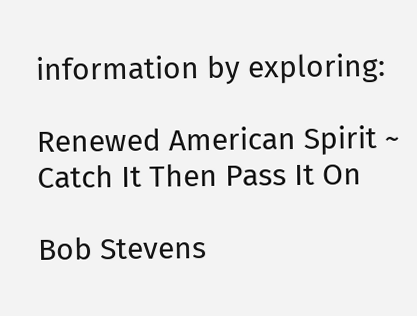information by exploring:

Renewed American Spirit ~ Catch It Then Pass It On

Bob Stevens